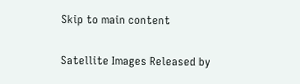Skip to main content

Satellite Images Released by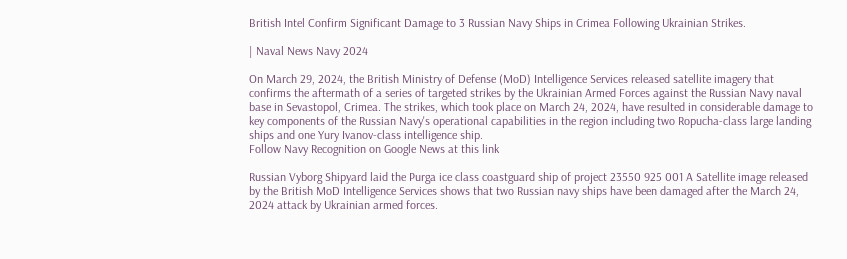British Intel Confirm Significant Damage to 3 Russian Navy Ships in Crimea Following Ukrainian Strikes.

| Naval News Navy 2024

On March 29, 2024, the British Ministry of Defense (MoD) Intelligence Services released satellite imagery that confirms the aftermath of a series of targeted strikes by the Ukrainian Armed Forces against the Russian Navy naval base in Sevastopol, Crimea. The strikes, which took place on March 24, 2024, have resulted in considerable damage to key components of the Russian Navy's operational capabilities in the region including two Ropucha-class large landing ships and one Yury Ivanov-class intelligence ship.
Follow Navy Recognition on Google News at this link

Russian Vyborg Shipyard laid the Purga ice class coastguard ship of project 23550 925 001 A Satellite image released by the British MoD Intelligence Services shows that two Russian navy ships have been damaged after the March 24, 2024 attack by Ukrainian armed forces.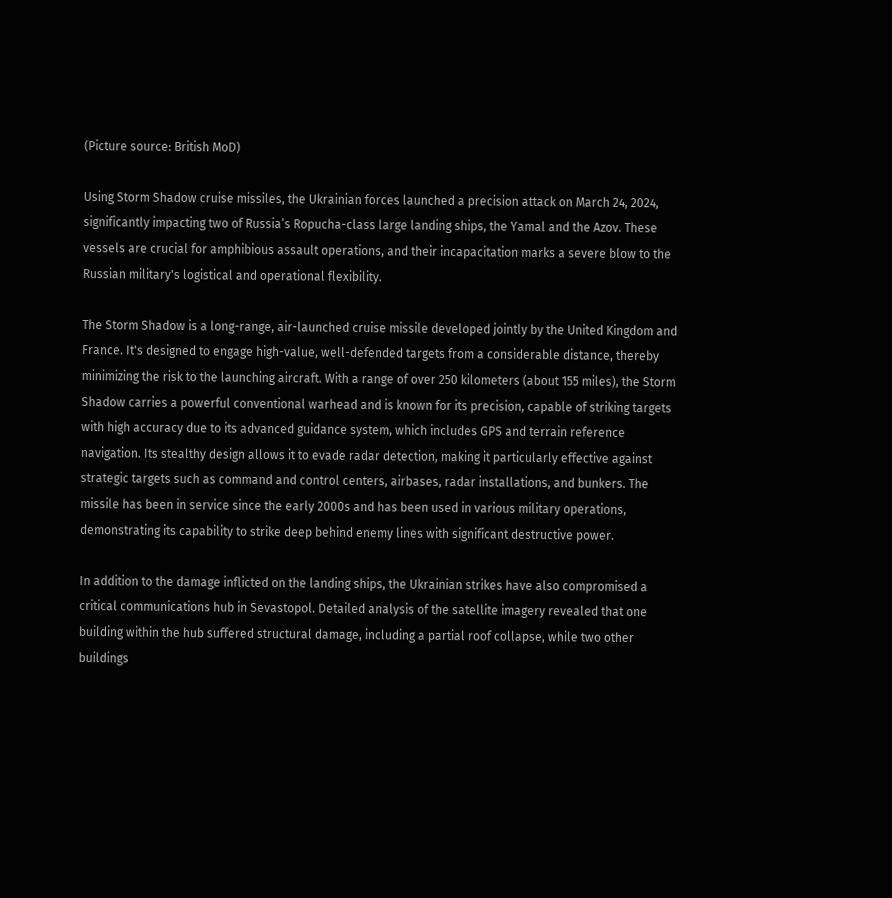(Picture source: British MoD)

Using Storm Shadow cruise missiles, the Ukrainian forces launched a precision attack on March 24, 2024, significantly impacting two of Russia’s Ropucha-class large landing ships, the Yamal and the Azov. These vessels are crucial for amphibious assault operations, and their incapacitation marks a severe blow to the Russian military's logistical and operational flexibility.

The Storm Shadow is a long-range, air-launched cruise missile developed jointly by the United Kingdom and France. It's designed to engage high-value, well-defended targets from a considerable distance, thereby minimizing the risk to the launching aircraft. With a range of over 250 kilometers (about 155 miles), the Storm Shadow carries a powerful conventional warhead and is known for its precision, capable of striking targets with high accuracy due to its advanced guidance system, which includes GPS and terrain reference navigation. Its stealthy design allows it to evade radar detection, making it particularly effective against strategic targets such as command and control centers, airbases, radar installations, and bunkers. The missile has been in service since the early 2000s and has been used in various military operations, demonstrating its capability to strike deep behind enemy lines with significant destructive power.

In addition to the damage inflicted on the landing ships, the Ukrainian strikes have also compromised a critical communications hub in Sevastopol. Detailed analysis of the satellite imagery revealed that one building within the hub suffered structural damage, including a partial roof collapse, while two other buildings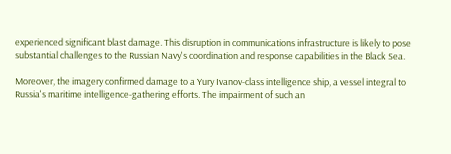experienced significant blast damage. This disruption in communications infrastructure is likely to pose substantial challenges to the Russian Navy's coordination and response capabilities in the Black Sea.

Moreover, the imagery confirmed damage to a Yury Ivanov-class intelligence ship, a vessel integral to Russia's maritime intelligence-gathering efforts. The impairment of such an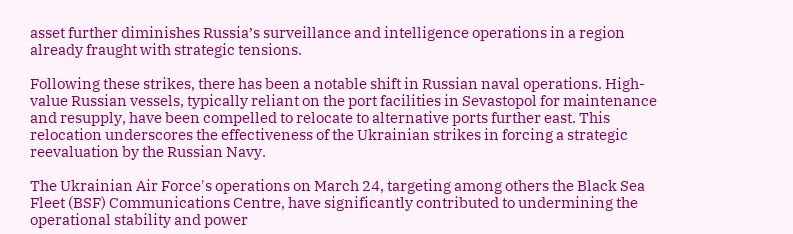asset further diminishes Russia’s surveillance and intelligence operations in a region already fraught with strategic tensions.

Following these strikes, there has been a notable shift in Russian naval operations. High-value Russian vessels, typically reliant on the port facilities in Sevastopol for maintenance and resupply, have been compelled to relocate to alternative ports further east. This relocation underscores the effectiveness of the Ukrainian strikes in forcing a strategic reevaluation by the Russian Navy.

The Ukrainian Air Force's operations on March 24, targeting among others the Black Sea Fleet (BSF) Communications Centre, have significantly contributed to undermining the operational stability and power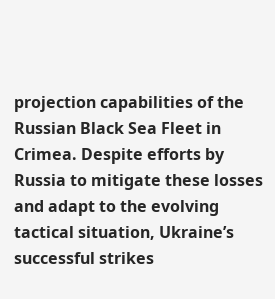projection capabilities of the Russian Black Sea Fleet in Crimea. Despite efforts by Russia to mitigate these losses and adapt to the evolving tactical situation, Ukraine’s successful strikes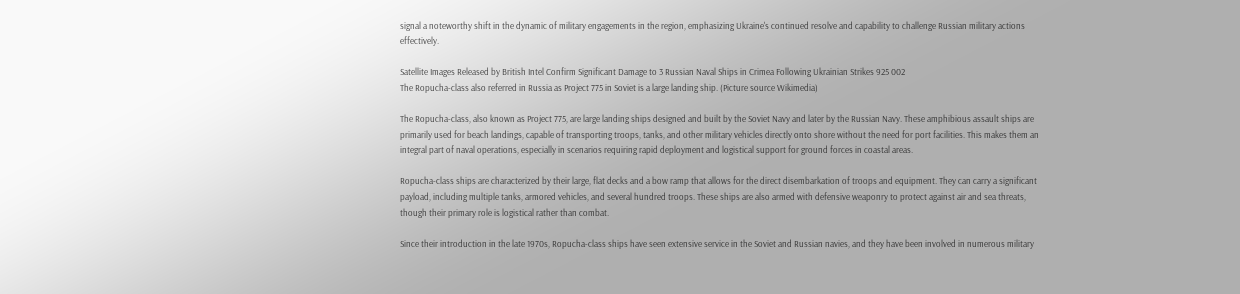signal a noteworthy shift in the dynamic of military engagements in the region, emphasizing Ukraine's continued resolve and capability to challenge Russian military actions effectively.

Satellite Images Released by British Intel Confirm Significant Damage to 3 Russian Naval Ships in Crimea Following Ukrainian Strikes 925 002
The Ropucha-class also referred in Russia as Project 775 in Soviet is a large landing ship. (Picture source Wikimedia)

The Ropucha-class, also known as Project 775, are large landing ships designed and built by the Soviet Navy and later by the Russian Navy. These amphibious assault ships are primarily used for beach landings, capable of transporting troops, tanks, and other military vehicles directly onto shore without the need for port facilities. This makes them an integral part of naval operations, especially in scenarios requiring rapid deployment and logistical support for ground forces in coastal areas.

Ropucha-class ships are characterized by their large, flat decks and a bow ramp that allows for the direct disembarkation of troops and equipment. They can carry a significant payload, including multiple tanks, armored vehicles, and several hundred troops. These ships are also armed with defensive weaponry to protect against air and sea threats, though their primary role is logistical rather than combat.

Since their introduction in the late 1970s, Ropucha-class ships have seen extensive service in the Soviet and Russian navies, and they have been involved in numerous military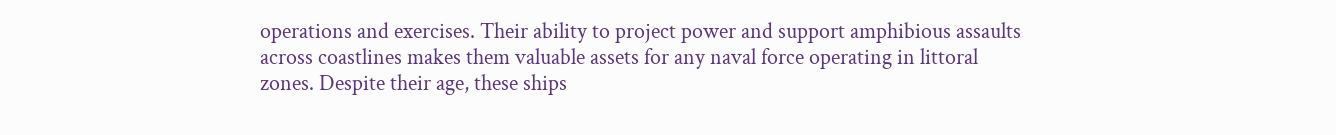operations and exercises. Their ability to project power and support amphibious assaults across coastlines makes them valuable assets for any naval force operating in littoral zones. Despite their age, these ships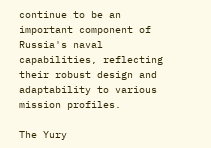continue to be an important component of Russia's naval capabilities, reflecting their robust design and adaptability to various mission profiles.

The Yury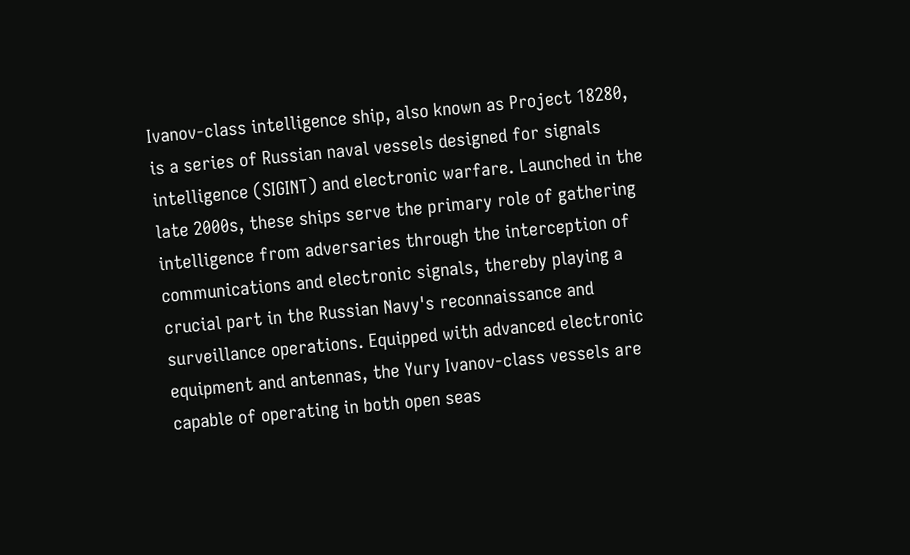Ivanov-class intelligence ship, also known as Project 18280, is a series of Russian naval vessels designed for signals intelligence (SIGINT) and electronic warfare. Launched in the late 2000s, these ships serve the primary role of gathering intelligence from adversaries through the interception of communications and electronic signals, thereby playing a crucial part in the Russian Navy's reconnaissance and surveillance operations. Equipped with advanced electronic equipment and antennas, the Yury Ivanov-class vessels are capable of operating in both open seas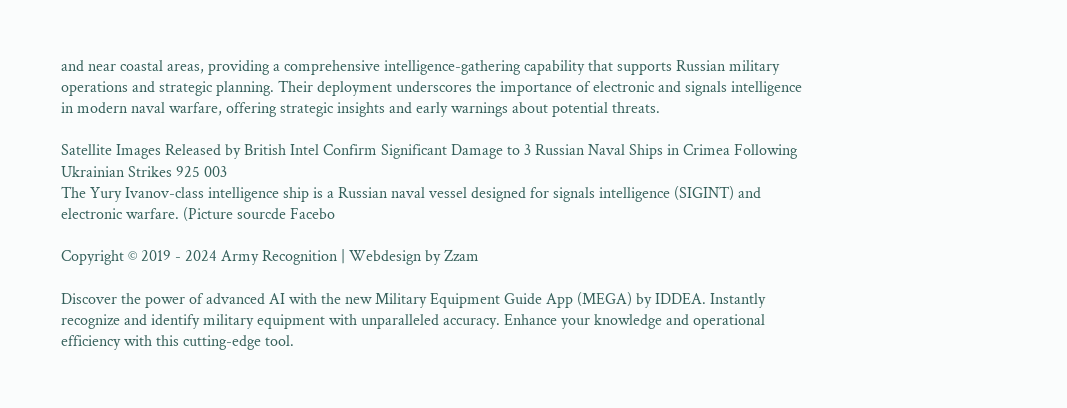and near coastal areas, providing a comprehensive intelligence-gathering capability that supports Russian military operations and strategic planning. Their deployment underscores the importance of electronic and signals intelligence in modern naval warfare, offering strategic insights and early warnings about potential threats.

Satellite Images Released by British Intel Confirm Significant Damage to 3 Russian Naval Ships in Crimea Following Ukrainian Strikes 925 003
The Yury Ivanov-class intelligence ship is a Russian naval vessel designed for signals intelligence (SIGINT) and electronic warfare. (Picture sourcde Facebo

Copyright © 2019 - 2024 Army Recognition | Webdesign by Zzam

Discover the power of advanced AI with the new Military Equipment Guide App (MEGA) by IDDEA. Instantly recognize and identify military equipment with unparalleled accuracy. Enhance your knowledge and operational efficiency with this cutting-edge tool.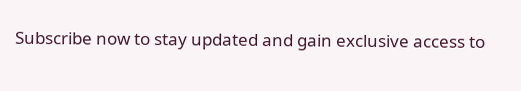Subscribe now to stay updated and gain exclusive access to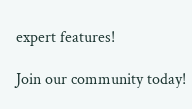expert features!

Join our community today!